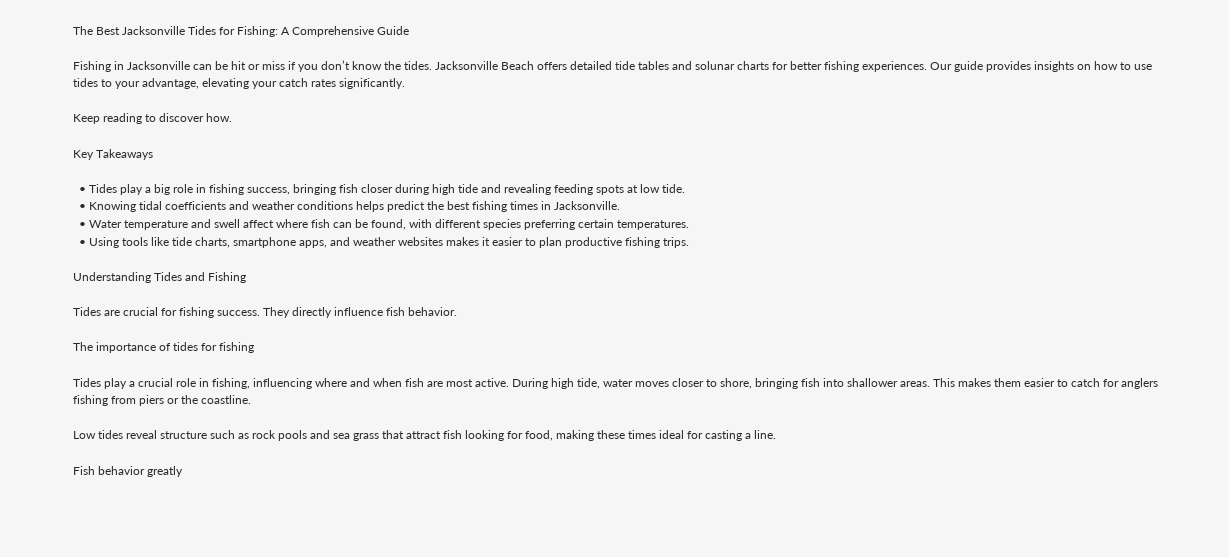The Best Jacksonville Tides for Fishing: A Comprehensive Guide

Fishing in Jacksonville can be hit or miss if you don’t know the tides. Jacksonville Beach offers detailed tide tables and solunar charts for better fishing experiences. Our guide provides insights on how to use tides to your advantage, elevating your catch rates significantly.

Keep reading to discover how.

Key Takeaways

  • Tides play a big role in fishing success, bringing fish closer during high tide and revealing feeding spots at low tide.
  • Knowing tidal coefficients and weather conditions helps predict the best fishing times in Jacksonville.
  • Water temperature and swell affect where fish can be found, with different species preferring certain temperatures.
  • Using tools like tide charts, smartphone apps, and weather websites makes it easier to plan productive fishing trips.

Understanding Tides and Fishing

Tides are crucial for fishing success. They directly influence fish behavior.

The importance of tides for fishing

Tides play a crucial role in fishing, influencing where and when fish are most active. During high tide, water moves closer to shore, bringing fish into shallower areas. This makes them easier to catch for anglers fishing from piers or the coastline.

Low tides reveal structure such as rock pools and sea grass that attract fish looking for food, making these times ideal for casting a line.

Fish behavior greatly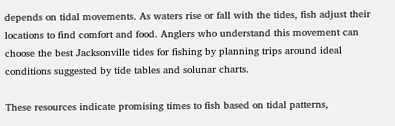depends on tidal movements. As waters rise or fall with the tides, fish adjust their locations to find comfort and food. Anglers who understand this movement can choose the best Jacksonville tides for fishing by planning trips around ideal conditions suggested by tide tables and solunar charts.

These resources indicate promising times to fish based on tidal patterns,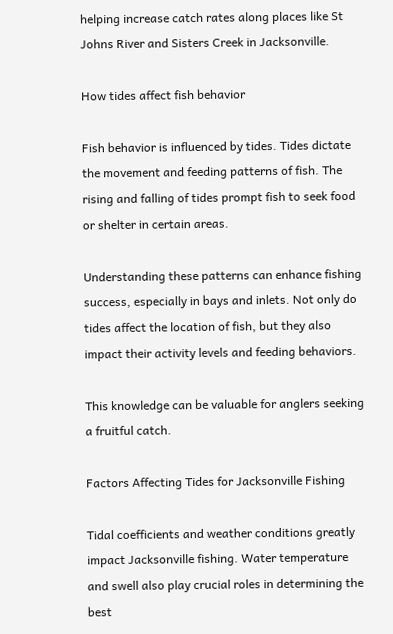helping increase catch rates along places like St Johns River and Sisters Creek in Jacksonville.

How tides affect fish behavior

Fish behavior is influenced by tides. Tides dictate the movement and feeding patterns of fish. The rising and falling of tides prompt fish to seek food or shelter in certain areas.

Understanding these patterns can enhance fishing success, especially in bays and inlets. Not only do tides affect the location of fish, but they also impact their activity levels and feeding behaviors.

This knowledge can be valuable for anglers seeking a fruitful catch.

Factors Affecting Tides for Jacksonville Fishing

Tidal coefficients and weather conditions greatly impact Jacksonville fishing. Water temperature and swell also play crucial roles in determining the best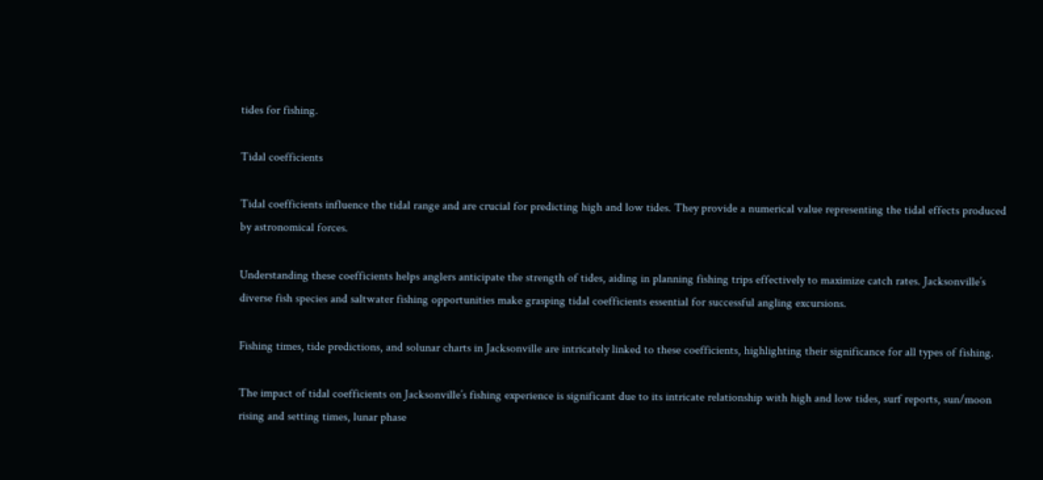tides for fishing.

Tidal coefficients

Tidal coefficients influence the tidal range and are crucial for predicting high and low tides. They provide a numerical value representing the tidal effects produced by astronomical forces.

Understanding these coefficients helps anglers anticipate the strength of tides, aiding in planning fishing trips effectively to maximize catch rates. Jacksonville’s diverse fish species and saltwater fishing opportunities make grasping tidal coefficients essential for successful angling excursions.

Fishing times, tide predictions, and solunar charts in Jacksonville are intricately linked to these coefficients, highlighting their significance for all types of fishing.

The impact of tidal coefficients on Jacksonville’s fishing experience is significant due to its intricate relationship with high and low tides, surf reports, sun/moon rising and setting times, lunar phase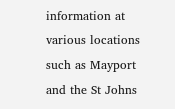information at various locations such as Mayport and the St Johns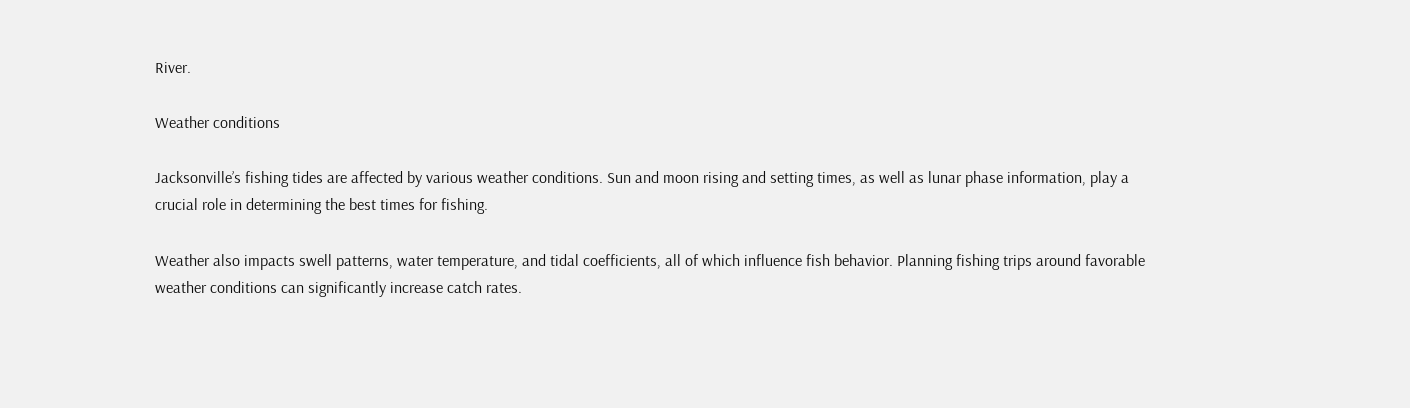River.

Weather conditions

Jacksonville’s fishing tides are affected by various weather conditions. Sun and moon rising and setting times, as well as lunar phase information, play a crucial role in determining the best times for fishing.

Weather also impacts swell patterns, water temperature, and tidal coefficients, all of which influence fish behavior. Planning fishing trips around favorable weather conditions can significantly increase catch rates.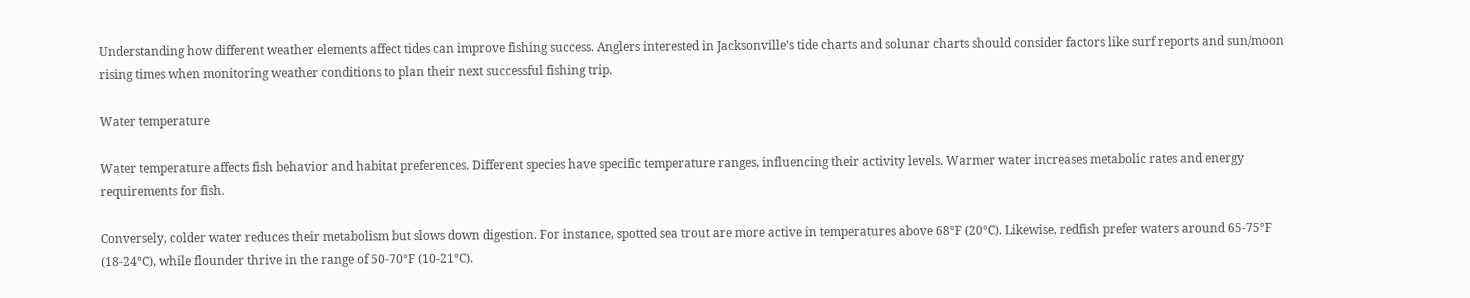Understanding how different weather elements affect tides can improve fishing success. Anglers interested in Jacksonville’s tide charts and solunar charts should consider factors like surf reports and sun/moon rising times when monitoring weather conditions to plan their next successful fishing trip.

Water temperature

Water temperature affects fish behavior and habitat preferences. Different species have specific temperature ranges, influencing their activity levels. Warmer water increases metabolic rates and energy requirements for fish.

Conversely, colder water reduces their metabolism but slows down digestion. For instance, spotted sea trout are more active in temperatures above 68°F (20°C). Likewise, redfish prefer waters around 65-75°F (18-24°C), while flounder thrive in the range of 50-70°F (10-21°C).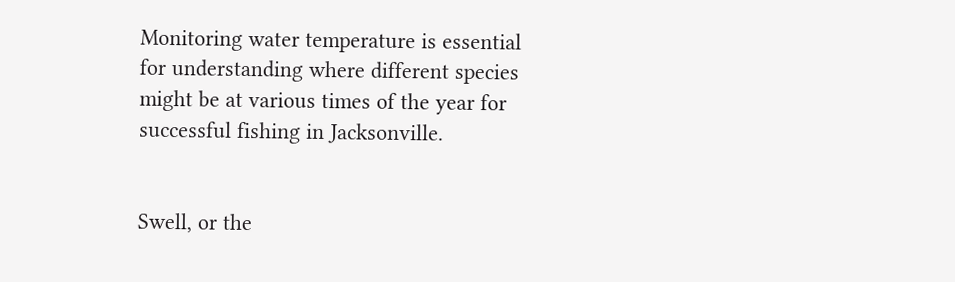Monitoring water temperature is essential for understanding where different species might be at various times of the year for successful fishing in Jacksonville.


Swell, or the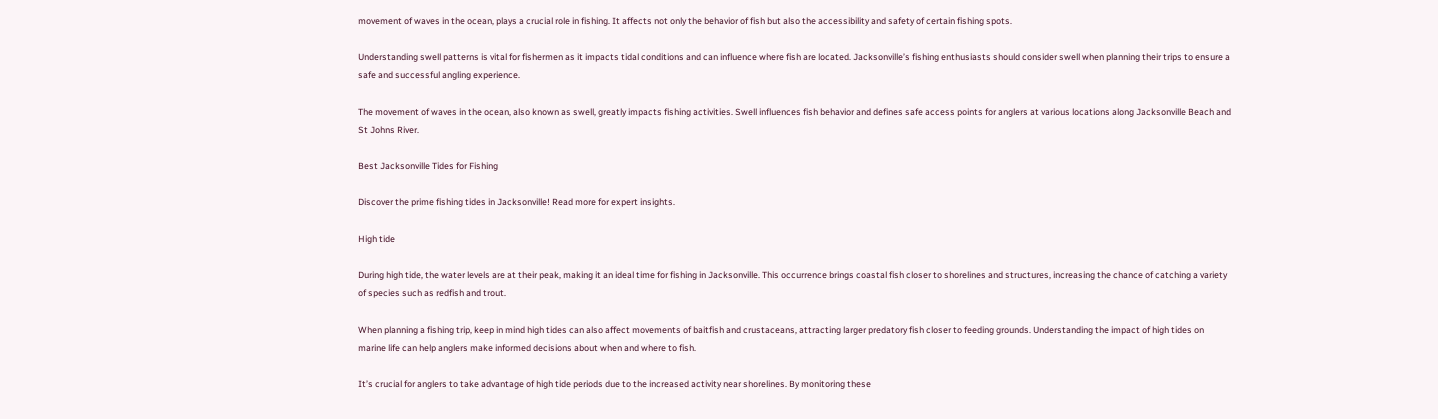movement of waves in the ocean, plays a crucial role in fishing. It affects not only the behavior of fish but also the accessibility and safety of certain fishing spots.

Understanding swell patterns is vital for fishermen as it impacts tidal conditions and can influence where fish are located. Jacksonville’s fishing enthusiasts should consider swell when planning their trips to ensure a safe and successful angling experience.

The movement of waves in the ocean, also known as swell, greatly impacts fishing activities. Swell influences fish behavior and defines safe access points for anglers at various locations along Jacksonville Beach and St Johns River.

Best Jacksonville Tides for Fishing

Discover the prime fishing tides in Jacksonville! Read more for expert insights.

High tide

During high tide, the water levels are at their peak, making it an ideal time for fishing in Jacksonville. This occurrence brings coastal fish closer to shorelines and structures, increasing the chance of catching a variety of species such as redfish and trout.

When planning a fishing trip, keep in mind high tides can also affect movements of baitfish and crustaceans, attracting larger predatory fish closer to feeding grounds. Understanding the impact of high tides on marine life can help anglers make informed decisions about when and where to fish.

It’s crucial for anglers to take advantage of high tide periods due to the increased activity near shorelines. By monitoring these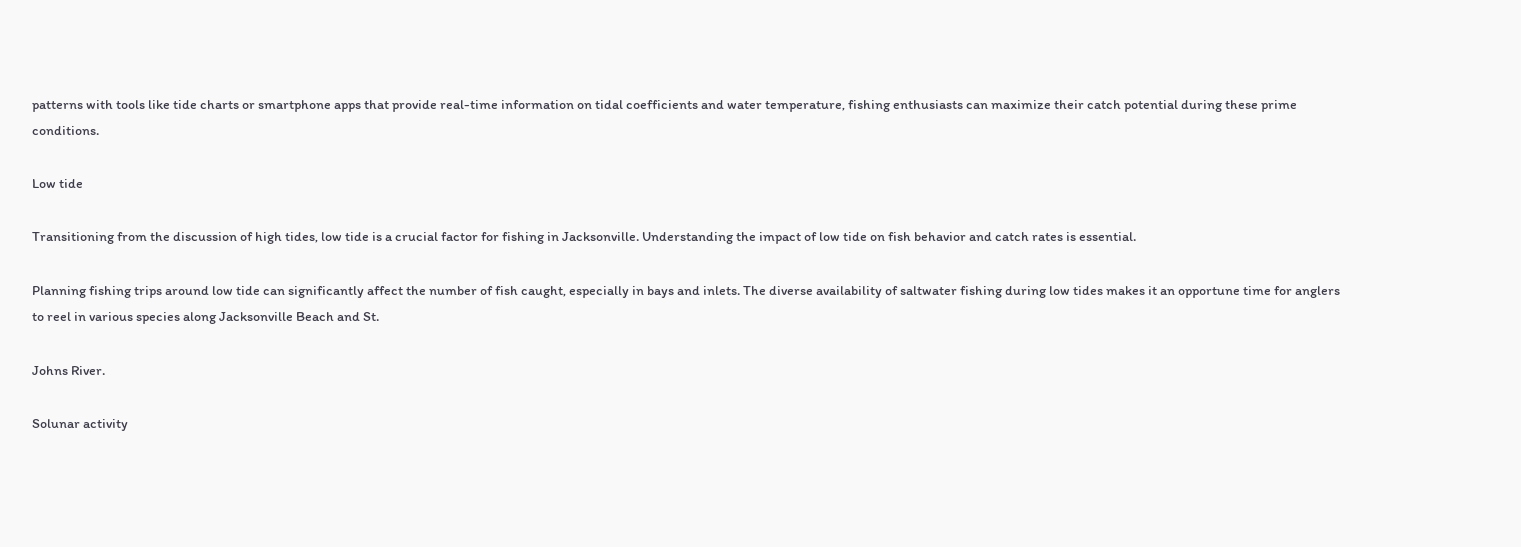patterns with tools like tide charts or smartphone apps that provide real-time information on tidal coefficients and water temperature, fishing enthusiasts can maximize their catch potential during these prime conditions.

Low tide

Transitioning from the discussion of high tides, low tide is a crucial factor for fishing in Jacksonville. Understanding the impact of low tide on fish behavior and catch rates is essential.

Planning fishing trips around low tide can significantly affect the number of fish caught, especially in bays and inlets. The diverse availability of saltwater fishing during low tides makes it an opportune time for anglers to reel in various species along Jacksonville Beach and St.

Johns River.

Solunar activity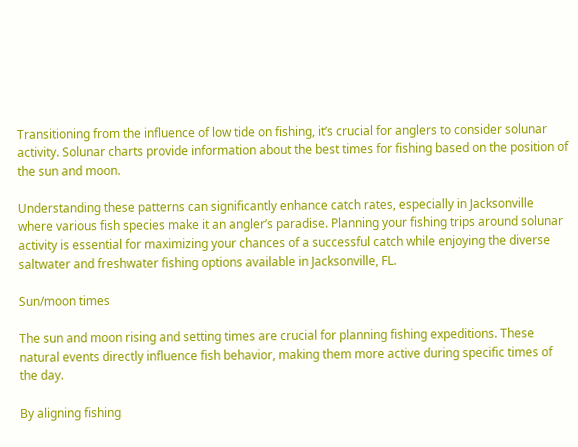Transitioning from the influence of low tide on fishing, it’s crucial for anglers to consider solunar activity. Solunar charts provide information about the best times for fishing based on the position of the sun and moon.

Understanding these patterns can significantly enhance catch rates, especially in Jacksonville where various fish species make it an angler’s paradise. Planning your fishing trips around solunar activity is essential for maximizing your chances of a successful catch while enjoying the diverse saltwater and freshwater fishing options available in Jacksonville, FL.

Sun/moon times

The sun and moon rising and setting times are crucial for planning fishing expeditions. These natural events directly influence fish behavior, making them more active during specific times of the day.

By aligning fishing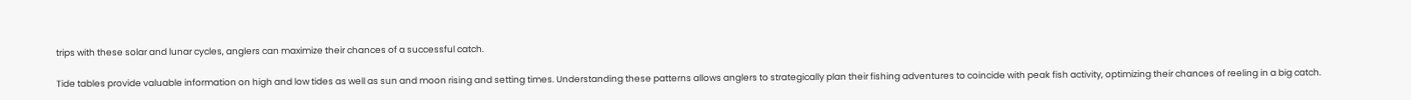trips with these solar and lunar cycles, anglers can maximize their chances of a successful catch.

Tide tables provide valuable information on high and low tides as well as sun and moon rising and setting times. Understanding these patterns allows anglers to strategically plan their fishing adventures to coincide with peak fish activity, optimizing their chances of reeling in a big catch.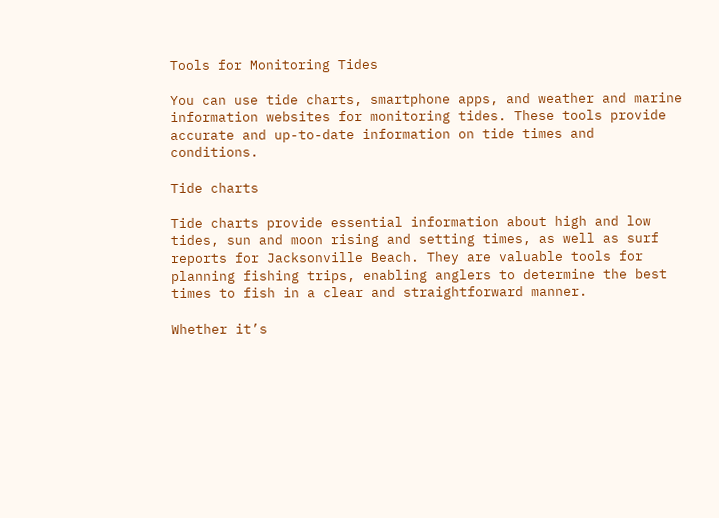Tools for Monitoring Tides

You can use tide charts, smartphone apps, and weather and marine information websites for monitoring tides. These tools provide accurate and up-to-date information on tide times and conditions.

Tide charts

Tide charts provide essential information about high and low tides, sun and moon rising and setting times, as well as surf reports for Jacksonville Beach. They are valuable tools for planning fishing trips, enabling anglers to determine the best times to fish in a clear and straightforward manner.

Whether it’s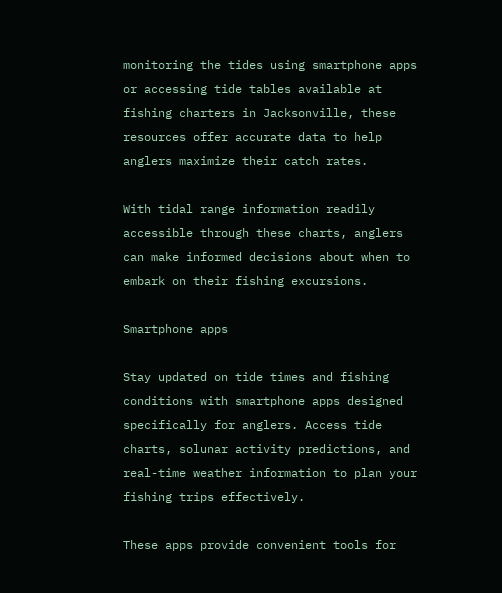monitoring the tides using smartphone apps or accessing tide tables available at fishing charters in Jacksonville, these resources offer accurate data to help anglers maximize their catch rates.

With tidal range information readily accessible through these charts, anglers can make informed decisions about when to embark on their fishing excursions.

Smartphone apps

Stay updated on tide times and fishing conditions with smartphone apps designed specifically for anglers. Access tide charts, solunar activity predictions, and real-time weather information to plan your fishing trips effectively.

These apps provide convenient tools for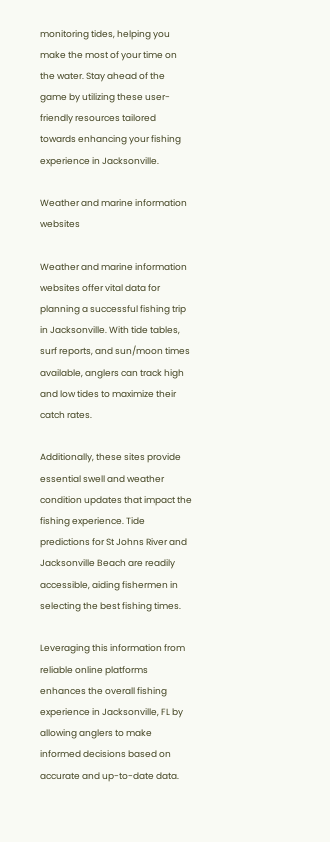monitoring tides, helping you make the most of your time on the water. Stay ahead of the game by utilizing these user-friendly resources tailored towards enhancing your fishing experience in Jacksonville.

Weather and marine information websites

Weather and marine information websites offer vital data for planning a successful fishing trip in Jacksonville. With tide tables, surf reports, and sun/moon times available, anglers can track high and low tides to maximize their catch rates.

Additionally, these sites provide essential swell and weather condition updates that impact the fishing experience. Tide predictions for St Johns River and Jacksonville Beach are readily accessible, aiding fishermen in selecting the best fishing times.

Leveraging this information from reliable online platforms enhances the overall fishing experience in Jacksonville, FL by allowing anglers to make informed decisions based on accurate and up-to-date data.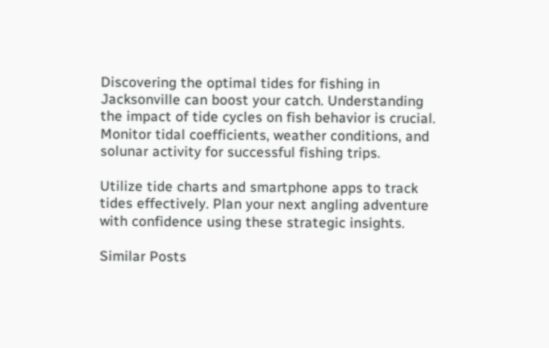Discovering the optimal tides for fishing in Jacksonville can boost your catch. Understanding the impact of tide cycles on fish behavior is crucial. Monitor tidal coefficients, weather conditions, and solunar activity for successful fishing trips.

Utilize tide charts and smartphone apps to track tides effectively. Plan your next angling adventure with confidence using these strategic insights.

Similar Posts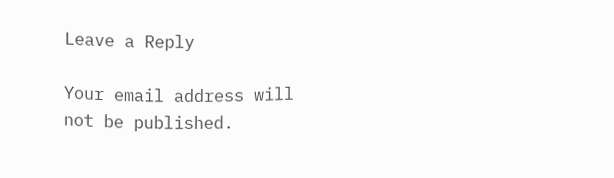Leave a Reply

Your email address will not be published.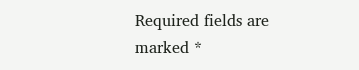Required fields are marked *